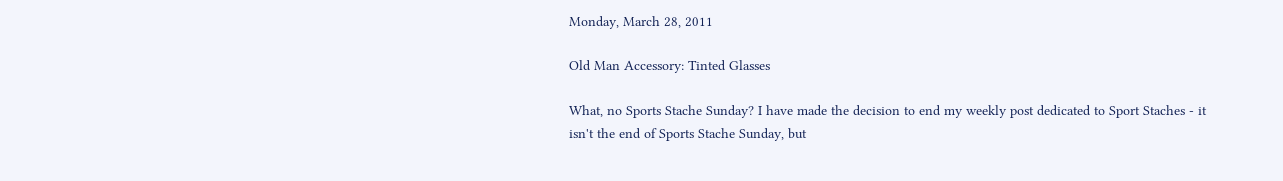Monday, March 28, 2011

Old Man Accessory: Tinted Glasses

What, no Sports Stache Sunday? I have made the decision to end my weekly post dedicated to Sport Staches - it isn't the end of Sports Stache Sunday, but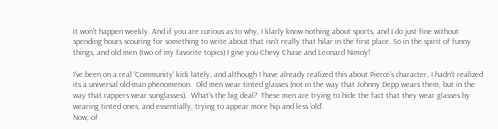it won't happen weekly. And if you are curious as to why, I klarly know nothing about sports, and I do just fine without spending hours scouring for something to write about that isn't really that hilar in the first place. So in the spirit of funny things, and old men (two of my favorite topics) I give you Chevy Chase and Leonard Nimoy!

I've been on a real 'Community' kick lately, and although I have already realized this about Pierce's character, I hadn't realized its a universal old-man phenomenon.  Old men wear tinted glasses (not in the way that Johnny Depp wears them, but in the way that rappers wear sunglasses).  What's the big deal?  These men are trying to hide the fact that they wear glasses by wearing tinted ones, and essentially, trying to appear more hip and less 'old'.
Now, of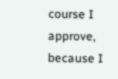course I approve, because I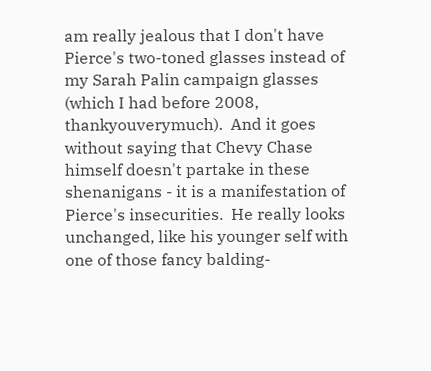am really jealous that I don't have Pierce's two-toned glasses instead of my Sarah Palin campaign glasses (which I had before 2008, thankyouverymuch).  And it goes without saying that Chevy Chase himself doesn't partake in these shenanigans - it is a manifestation of Pierce's insecurities.  He really looks unchanged, like his younger self with one of those fancy balding-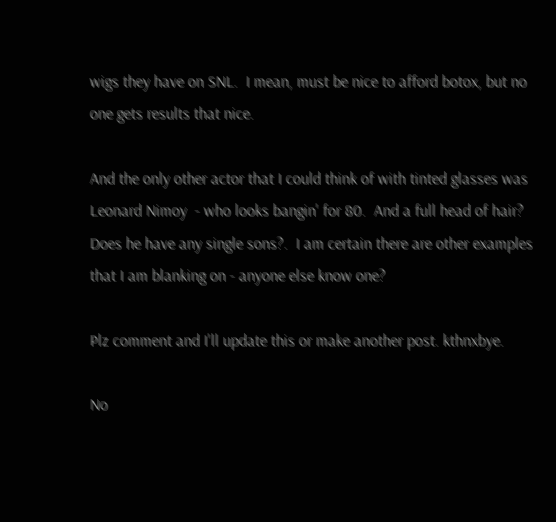wigs they have on SNL.  I mean, must be nice to afford botox, but no one gets results that nice.

And the only other actor that I could think of with tinted glasses was Leonard Nimoy  - who looks bangin' for 80.  And a full head of hair?  Does he have any single sons?.  I am certain there are other examples that I am blanking on - anyone else know one?

Plz comment and I'll update this or make another post. kthnxbye.

No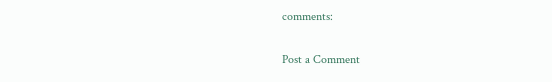comments:

Post a Comment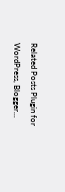Related Posts Plugin for WordPress, Blogger...